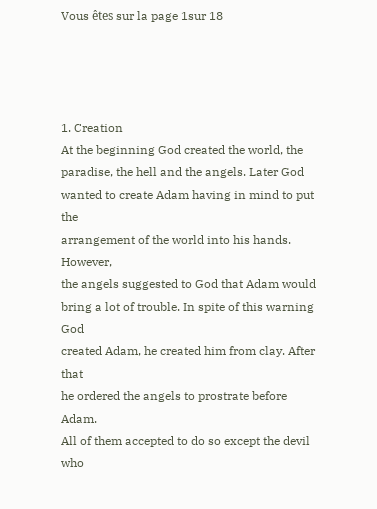Vous êtes sur la page 1sur 18




1. Creation
At the beginning God created the world, the
paradise, the hell and the angels. Later God
wanted to create Adam having in mind to put the
arrangement of the world into his hands. However,
the angels suggested to God that Adam would
bring a lot of trouble. In spite of this warning God
created Adam, he created him from clay. After that
he ordered the angels to prostrate before Adam.
All of them accepted to do so except the devil who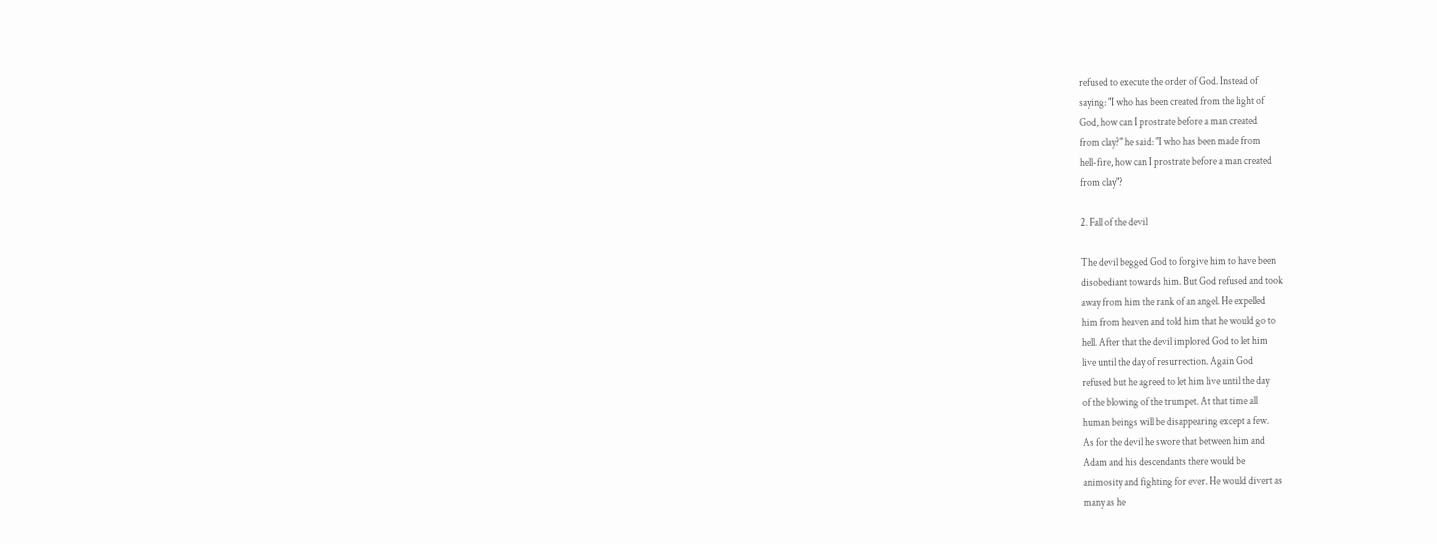refused to execute the order of God. Instead of
saying: "I who has been created from the light of
God, how can I prostrate before a man created
from clay?" he said: "I who has been made from
hell-fire, how can I prostrate before a man created
from clay"?

2. Fall of the devil

The devil begged God to forgive him to have been
disobediant towards him. But God refused and took
away from him the rank of an angel. He expelled
him from heaven and told him that he would go to
hell. After that the devil implored God to let him
live until the day of resurrection. Again God
refused but he agreed to let him live until the day
of the blowing of the trumpet. At that time all
human beings will be disappearing except a few.
As for the devil he swore that between him and
Adam and his descendants there would be
animosity and fighting for ever. He would divert as
many as he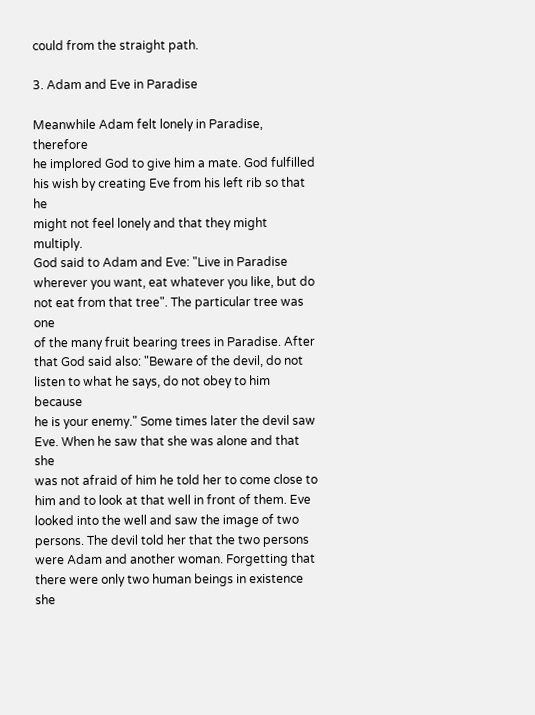could from the straight path.

3. Adam and Eve in Paradise

Meanwhile Adam felt lonely in Paradise, therefore
he implored God to give him a mate. God fulfilled
his wish by creating Eve from his left rib so that he
might not feel lonely and that they might multiply.
God said to Adam and Eve: "Live in Paradise
wherever you want, eat whatever you like, but do
not eat from that tree". The particular tree was one
of the many fruit bearing trees in Paradise. After
that God said also: "Beware of the devil, do not
listen to what he says, do not obey to him because
he is your enemy." Some times later the devil saw
Eve. When he saw that she was alone and that she
was not afraid of him he told her to come close to
him and to look at that well in front of them. Eve
looked into the well and saw the image of two
persons. The devil told her that the two persons
were Adam and another woman. Forgetting that
there were only two human beings in existence she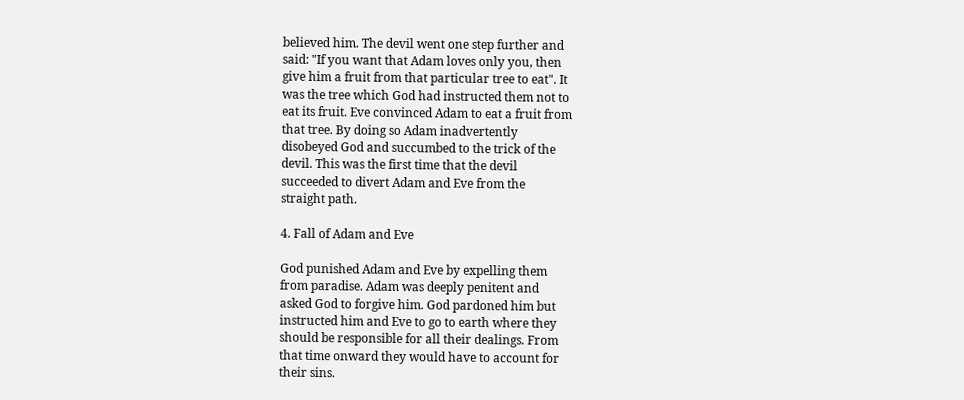believed him. The devil went one step further and
said: "If you want that Adam loves only you, then
give him a fruit from that particular tree to eat". It
was the tree which God had instructed them not to
eat its fruit. Eve convinced Adam to eat a fruit from
that tree. By doing so Adam inadvertently
disobeyed God and succumbed to the trick of the
devil. This was the first time that the devil
succeeded to divert Adam and Eve from the
straight path.

4. Fall of Adam and Eve

God punished Adam and Eve by expelling them
from paradise. Adam was deeply penitent and
asked God to forgive him. God pardoned him but
instructed him and Eve to go to earth where they
should be responsible for all their dealings. From
that time onward they would have to account for
their sins.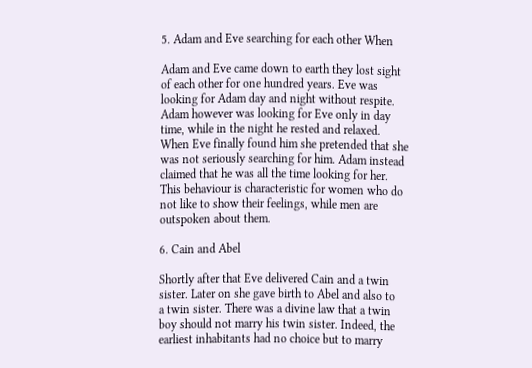5. Adam and Eve searching for each other When

Adam and Eve came down to earth they lost sight
of each other for one hundred years. Eve was
looking for Adam day and night without respite.
Adam however was looking for Eve only in day
time, while in the night he rested and relaxed.
When Eve finally found him she pretended that she
was not seriously searching for him. Adam instead
claimed that he was all the time looking for her.
This behaviour is characteristic for women who do
not like to show their feelings, while men are
outspoken about them.

6. Cain and Abel

Shortly after that Eve delivered Cain and a twin
sister. Later on she gave birth to Abel and also to
a twin sister. There was a divine law that a twin
boy should not marry his twin sister. Indeed, the
earliest inhabitants had no choice but to marry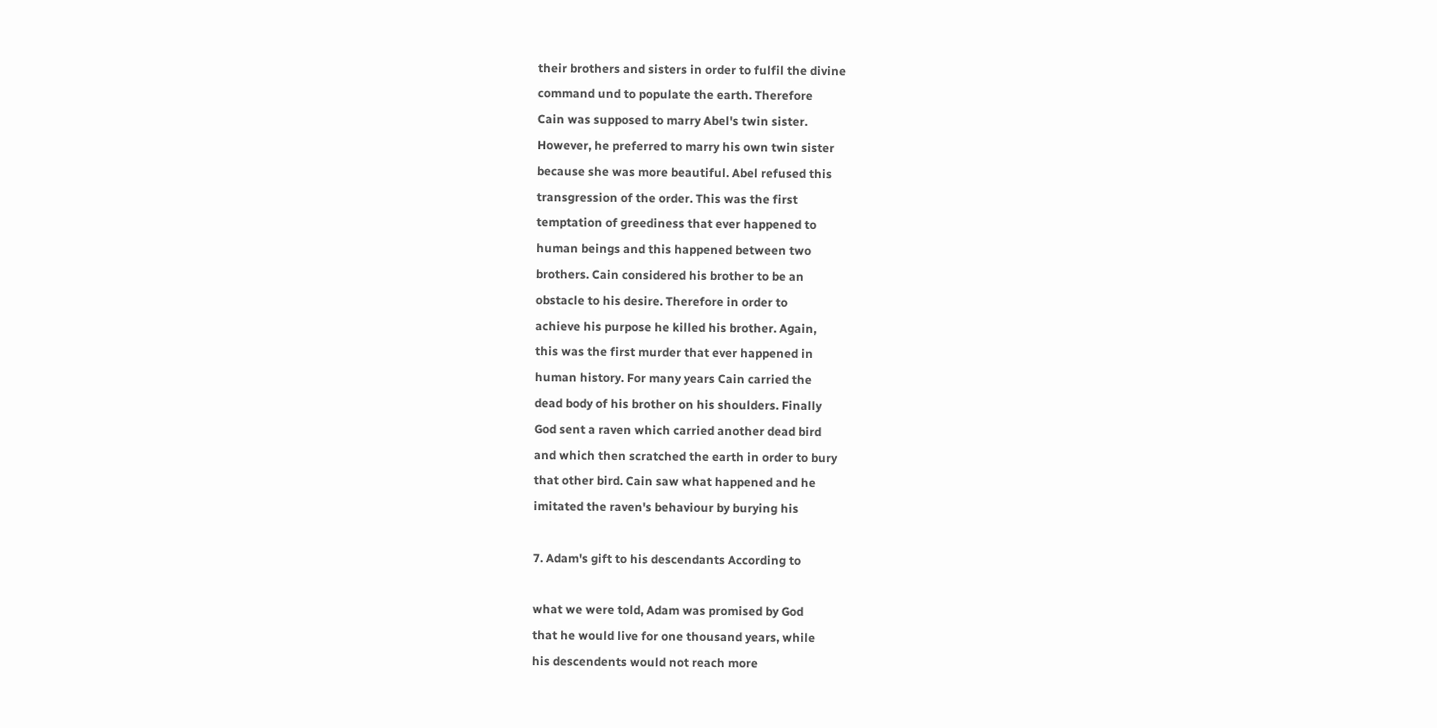their brothers and sisters in order to fulfil the divine
command und to populate the earth. Therefore
Cain was supposed to marry Abel's twin sister.
However, he preferred to marry his own twin sister
because she was more beautiful. Abel refused this
transgression of the order. This was the first
temptation of greediness that ever happened to
human beings and this happened between two
brothers. Cain considered his brother to be an
obstacle to his desire. Therefore in order to
achieve his purpose he killed his brother. Again,
this was the first murder that ever happened in
human history. For many years Cain carried the
dead body of his brother on his shoulders. Finally
God sent a raven which carried another dead bird
and which then scratched the earth in order to bury
that other bird. Cain saw what happened and he
imitated the raven's behaviour by burying his

7. Adam's gift to his descendants According to

what we were told, Adam was promised by God
that he would live for one thousand years, while
his descendents would not reach more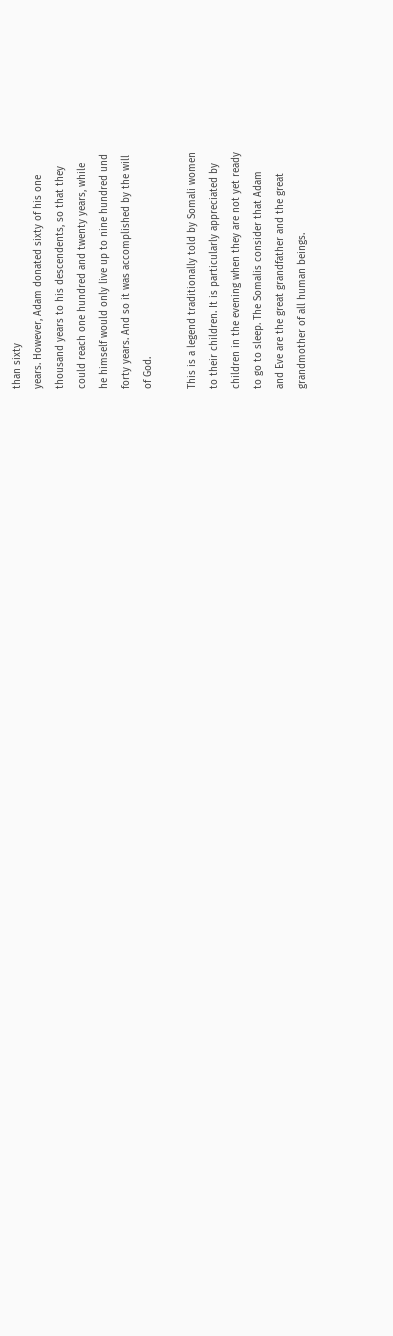than sixty
years. However, Adam donated sixty of his one
thousand years to his descendents, so that they
could reach one hundred and twenty years, while
he himself would only live up to nine hundred und
forty years. And so it was accomplished by the will
of God.

This is a legend traditionally told by Somali women
to their children. It is particularly appreciated by
children in the evening when they are not yet ready
to go to sleep. The Somalis consider that Adam
and Eve are the great grandfather and the great
grandmother of all human beings.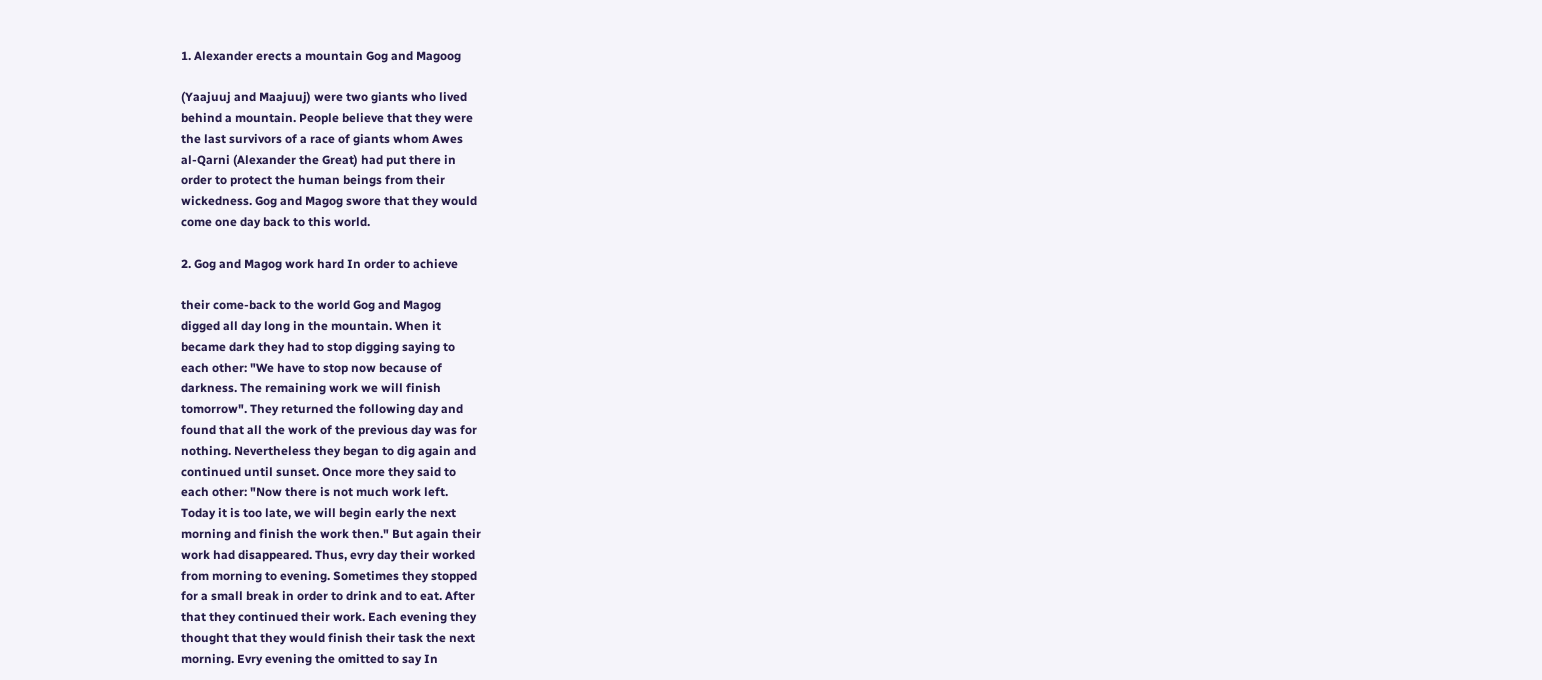1. Alexander erects a mountain Gog and Magoog

(Yaajuuj and Maajuuj) were two giants who lived
behind a mountain. People believe that they were
the last survivors of a race of giants whom Awes
al-Qarni (Alexander the Great) had put there in
order to protect the human beings from their
wickedness. Gog and Magog swore that they would
come one day back to this world.

2. Gog and Magog work hard In order to achieve

their come-back to the world Gog and Magog
digged all day long in the mountain. When it
became dark they had to stop digging saying to
each other: "We have to stop now because of
darkness. The remaining work we will finish
tomorrow". They returned the following day and
found that all the work of the previous day was for
nothing. Nevertheless they began to dig again and
continued until sunset. Once more they said to
each other: "Now there is not much work left.
Today it is too late, we will begin early the next
morning and finish the work then." But again their
work had disappeared. Thus, evry day their worked
from morning to evening. Sometimes they stopped
for a small break in order to drink and to eat. After
that they continued their work. Each evening they
thought that they would finish their task the next
morning. Evry evening the omitted to say In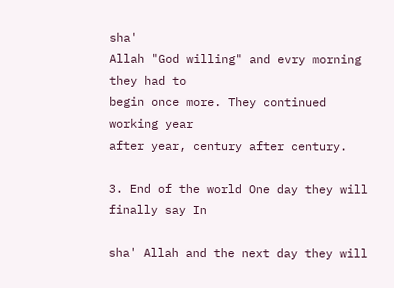sha'
Allah "God willing" and evry morning they had to
begin once more. They continued working year
after year, century after century.

3. End of the world One day they will finally say In

sha' Allah and the next day they will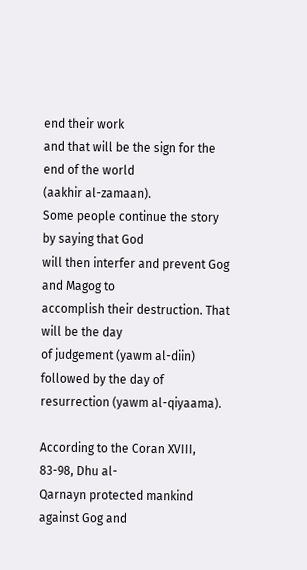end their work
and that will be the sign for the end of the world
(aakhir al-zamaan).
Some people continue the story by saying that God
will then interfer and prevent Gog and Magog to
accomplish their destruction. That will be the day
of judgement (yawm al-diin) followed by the day of
resurrection (yawm al-qiyaama).

According to the Coran XVIII, 83-98, Dhu al-
Qarnayn protected mankind against Gog and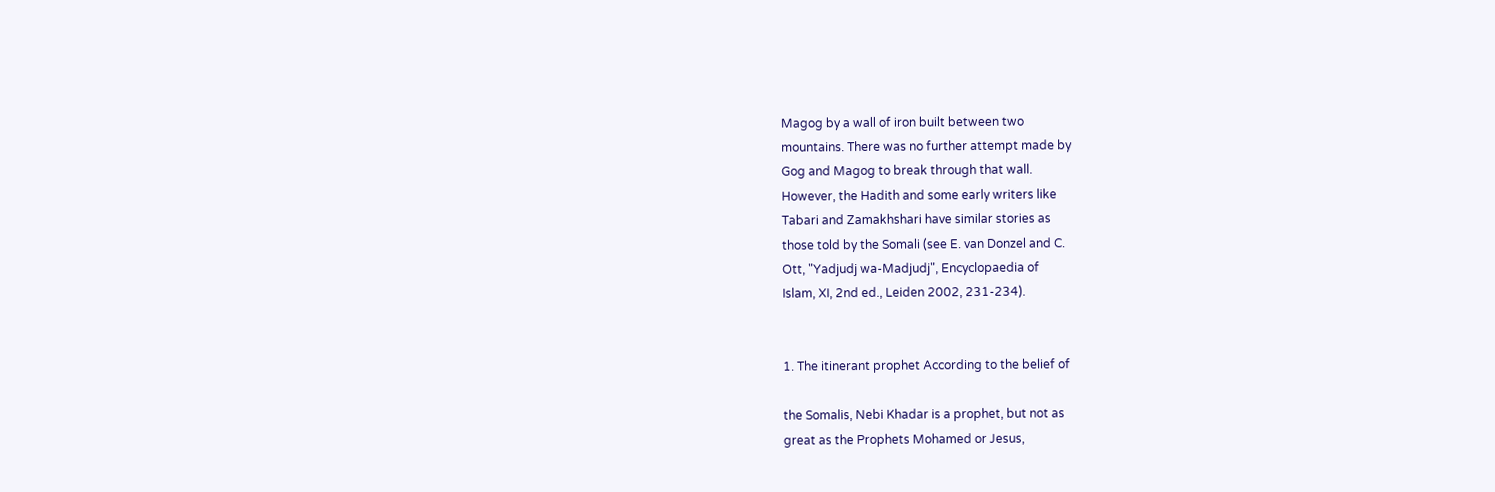Magog by a wall of iron built between two
mountains. There was no further attempt made by
Gog and Magog to break through that wall.
However, the Hadith and some early writers like
Tabari and Zamakhshari have similar stories as
those told by the Somali (see E. van Donzel and C.
Ott, "Yadjudj wa-Madjudj", Encyclopaedia of
Islam, XI, 2nd ed., Leiden 2002, 231-234).


1. The itinerant prophet According to the belief of

the Somalis, Nebi Khadar is a prophet, but not as
great as the Prophets Mohamed or Jesus,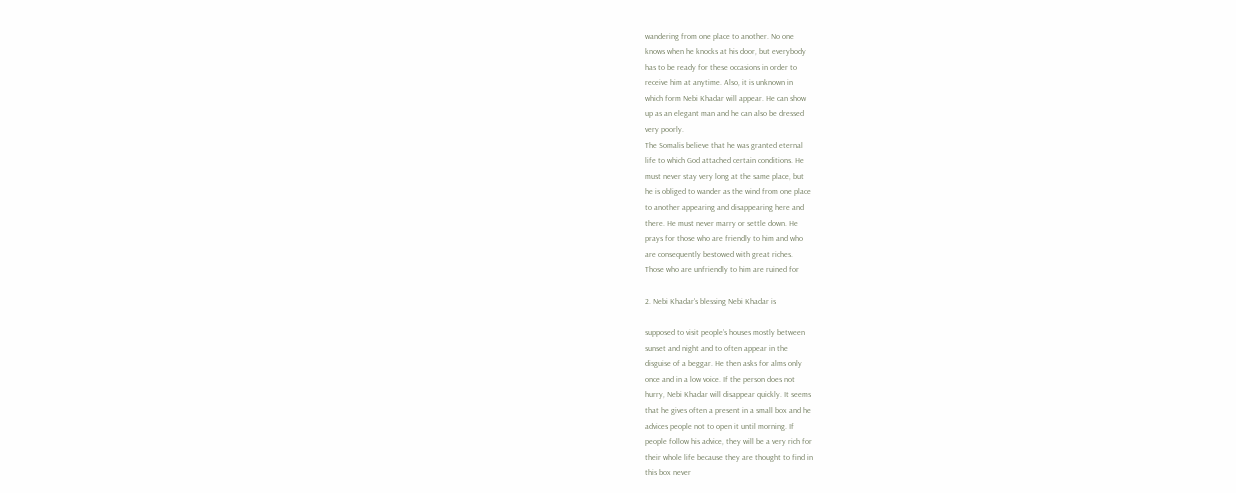wandering from one place to another. No one
knows when he knocks at his door, but everybody
has to be ready for these occasions in order to
receive him at anytime. Also, it is unknown in
which form Nebi Khadar will appear. He can show
up as an elegant man and he can also be dressed
very poorly.
The Somalis believe that he was granted eternal
life to which God attached certain conditions. He
must never stay very long at the same place, but
he is obliged to wander as the wind from one place
to another appearing and disappearing here and
there. He must never marry or settle down. He
prays for those who are friendly to him and who
are consequently bestowed with great riches.
Those who are unfriendly to him are ruined for

2. Nebi Khadar's blessing Nebi Khadar is

supposed to visit people’s houses mostly between
sunset and night and to often appear in the
disguise of a beggar. He then asks for alms only
once and in a low voice. If the person does not
hurry, Nebi Khadar will disappear quickly. It seems
that he gives often a present in a small box and he
advices people not to open it until morning. If
people follow his advice, they will be a very rich for
their whole life because they are thought to find in
this box never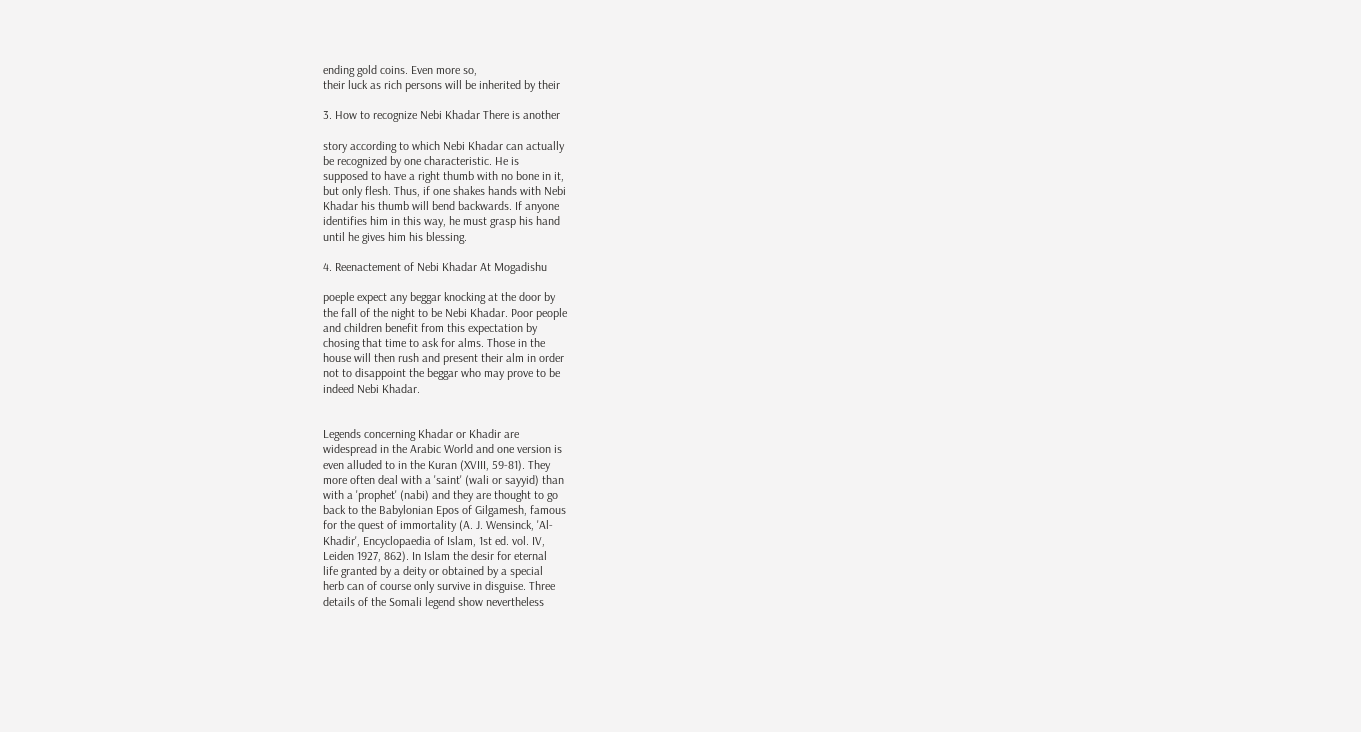ending gold coins. Even more so,
their luck as rich persons will be inherited by their

3. How to recognize Nebi Khadar There is another

story according to which Nebi Khadar can actually
be recognized by one characteristic. He is
supposed to have a right thumb with no bone in it,
but only flesh. Thus, if one shakes hands with Nebi
Khadar his thumb will bend backwards. If anyone
identifies him in this way, he must grasp his hand
until he gives him his blessing.

4. Reenactement of Nebi Khadar At Mogadishu

poeple expect any beggar knocking at the door by
the fall of the night to be Nebi Khadar. Poor people
and children benefit from this expectation by
chosing that time to ask for alms. Those in the
house will then rush and present their alm in order
not to disappoint the beggar who may prove to be
indeed Nebi Khadar.


Legends concerning Khadar or Khadir are
widespread in the Arabic World and one version is
even alluded to in the Kuran (XVIII, 59-81). They
more often deal with a 'saint' (wali or sayyid) than
with a 'prophet' (nabi) and they are thought to go
back to the Babylonian Epos of Gilgamesh, famous
for the quest of immortality (A. J. Wensinck, 'Al-
Khadir', Encyclopaedia of Islam, 1st ed. vol. IV,
Leiden 1927, 862). In Islam the desir for eternal
life granted by a deity or obtained by a special
herb can of course only survive in disguise. Three
details of the Somali legend show nevertheless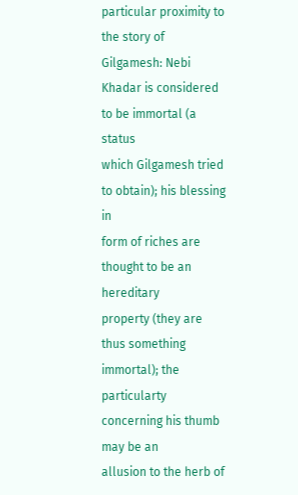particular proximity to the story of Gilgamesh: Nebi
Khadar is considered to be immortal (a status
which Gilgamesh tried to obtain); his blessing in
form of riches are thought to be an hereditary
property (they are thus something immortal); the
particularty concerning his thumb may be an
allusion to the herb of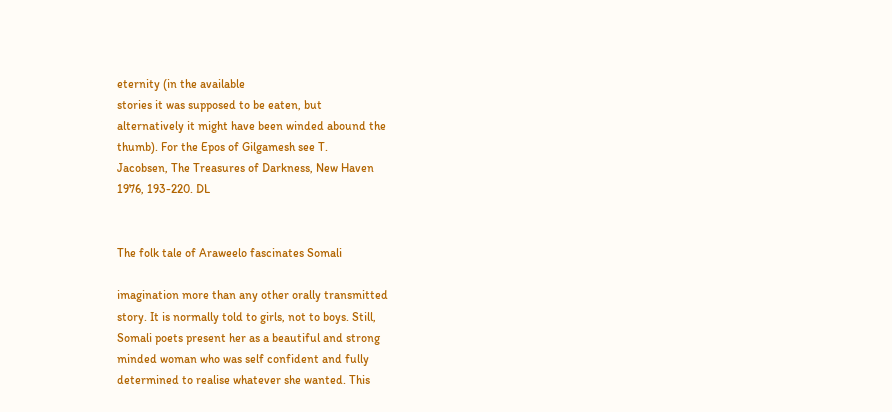eternity (in the available
stories it was supposed to be eaten, but
alternatively it might have been winded abound the
thumb). For the Epos of Gilgamesh see T.
Jacobsen, The Treasures of Darkness, New Haven
1976, 193-220. DL


The folk tale of Araweelo fascinates Somali

imagination more than any other orally transmitted
story. It is normally told to girls, not to boys. Still,
Somali poets present her as a beautiful and strong
minded woman who was self confident and fully
determined to realise whatever she wanted. This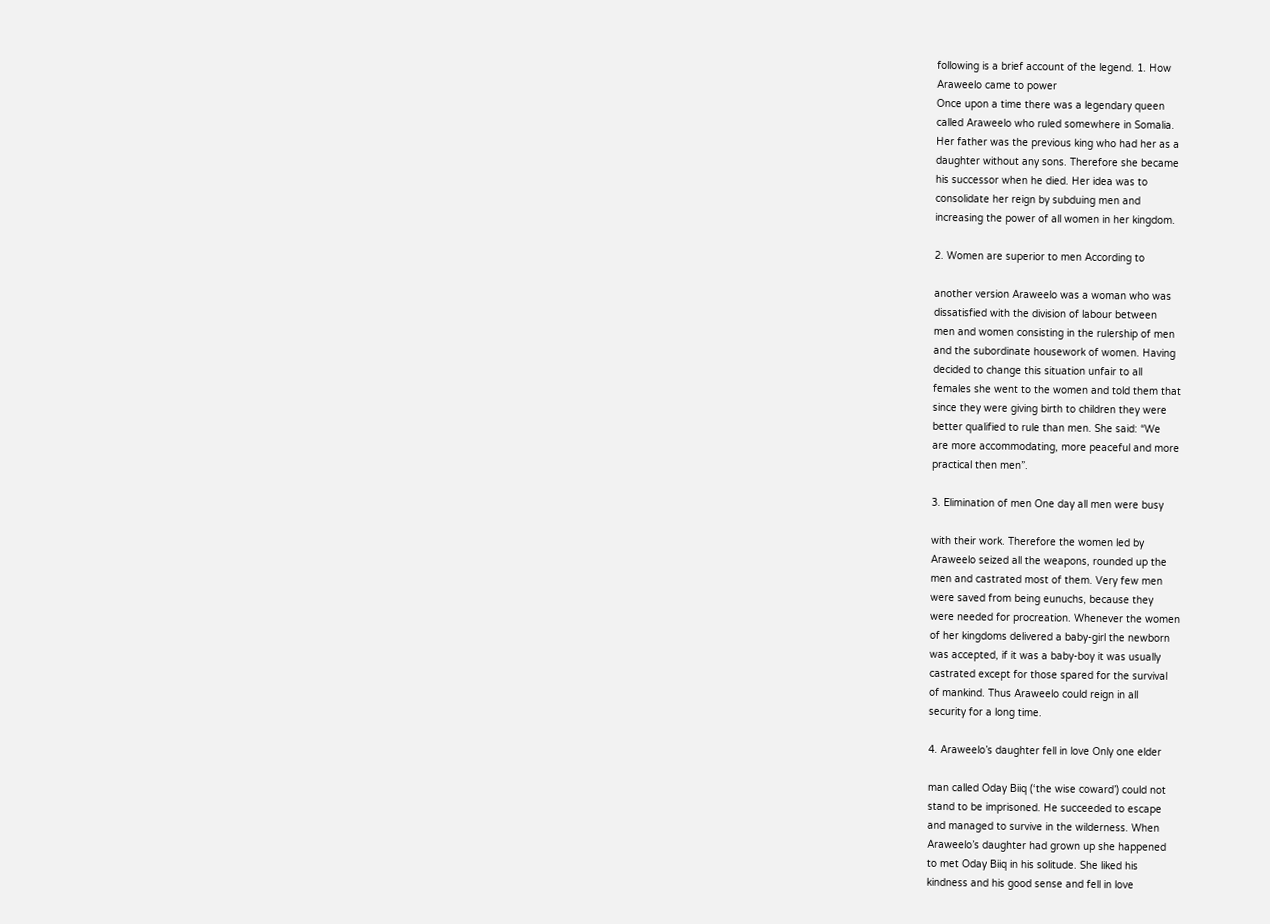following is a brief account of the legend. 1. How
Araweelo came to power
Once upon a time there was a legendary queen
called Araweelo who ruled somewhere in Somalia.
Her father was the previous king who had her as a
daughter without any sons. Therefore she became
his successor when he died. Her idea was to
consolidate her reign by subduing men and
increasing the power of all women in her kingdom.

2. Women are superior to men According to

another version Araweelo was a woman who was
dissatisfied with the division of labour between
men and women consisting in the rulership of men
and the subordinate housework of women. Having
decided to change this situation unfair to all
females she went to the women and told them that
since they were giving birth to children they were
better qualified to rule than men. She said: “We
are more accommodating, more peaceful and more
practical then men”.

3. Elimination of men One day all men were busy

with their work. Therefore the women led by
Araweelo seized all the weapons, rounded up the
men and castrated most of them. Very few men
were saved from being eunuchs, because they
were needed for procreation. Whenever the women
of her kingdoms delivered a baby-girl the newborn
was accepted, if it was a baby-boy it was usually
castrated except for those spared for the survival
of mankind. Thus Araweelo could reign in all
security for a long time.

4. Araweelo’s daughter fell in love Only one elder

man called Oday Biiq (‘the wise coward’) could not
stand to be imprisoned. He succeeded to escape
and managed to survive in the wilderness. When
Araweelo’s daughter had grown up she happened
to met Oday Biiq in his solitude. She liked his
kindness and his good sense and fell in love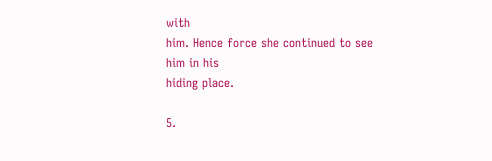with
him. Hence force she continued to see him in his
hiding place.

5.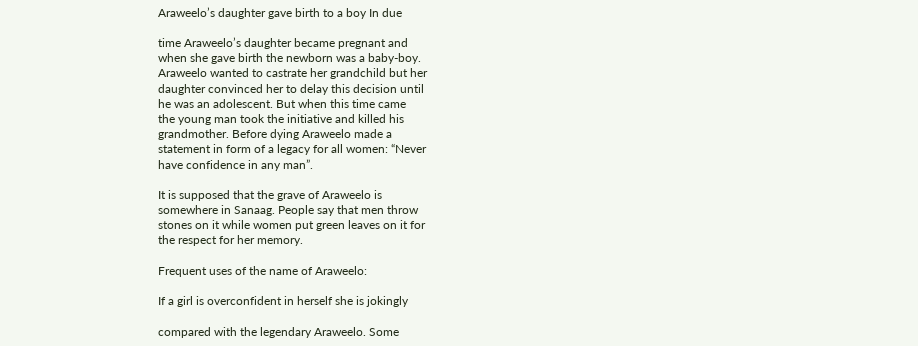Araweelo’s daughter gave birth to a boy In due

time Araweelo’s daughter became pregnant and
when she gave birth the newborn was a baby-boy.
Araweelo wanted to castrate her grandchild but her
daughter convinced her to delay this decision until
he was an adolescent. But when this time came
the young man took the initiative and killed his
grandmother. Before dying Araweelo made a
statement in form of a legacy for all women: “Never
have confidence in any man”.

It is supposed that the grave of Araweelo is
somewhere in Sanaag. People say that men throw
stones on it while women put green leaves on it for
the respect for her memory.

Frequent uses of the name of Araweelo:

If a girl is overconfident in herself she is jokingly

compared with the legendary Araweelo. Some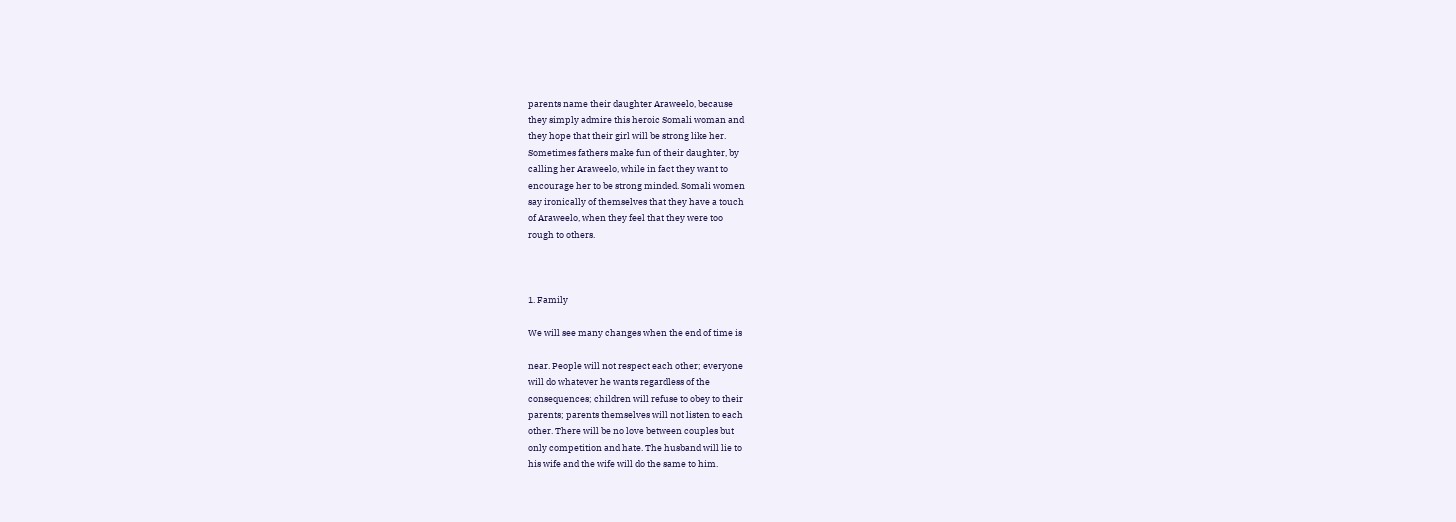parents name their daughter Araweelo, because
they simply admire this heroic Somali woman and
they hope that their girl will be strong like her.
Sometimes fathers make fun of their daughter, by
calling her Araweelo, while in fact they want to
encourage her to be strong minded. Somali women
say ironically of themselves that they have a touch
of Araweelo, when they feel that they were too
rough to others.



1. Family

We will see many changes when the end of time is

near. People will not respect each other; everyone
will do whatever he wants regardless of the
consequences; children will refuse to obey to their
parents; parents themselves will not listen to each
other. There will be no love between couples but
only competition and hate. The husband will lie to
his wife and the wife will do the same to him.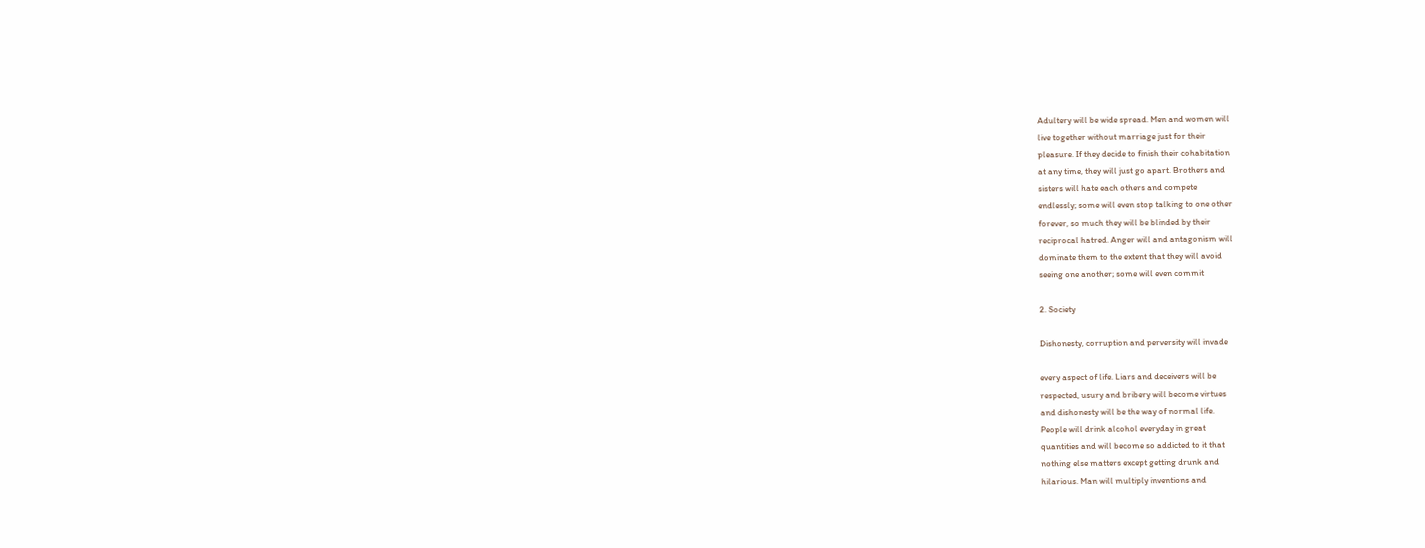Adultery will be wide spread. Men and women will
live together without marriage just for their
pleasure. If they decide to finish their cohabitation
at any time, they will just go apart. Brothers and
sisters will hate each others and compete
endlessly; some will even stop talking to one other
forever, so much they will be blinded by their
reciprocal hatred. Anger will and antagonism will
dominate them to the extent that they will avoid
seeing one another; some will even commit

2. Society

Dishonesty, corruption and perversity will invade

every aspect of life. Liars and deceivers will be
respected, usury and bribery will become virtues
and dishonesty will be the way of normal life.
People will drink alcohol everyday in great
quantities and will become so addicted to it that
nothing else matters except getting drunk and
hilarious. Man will multiply inventions and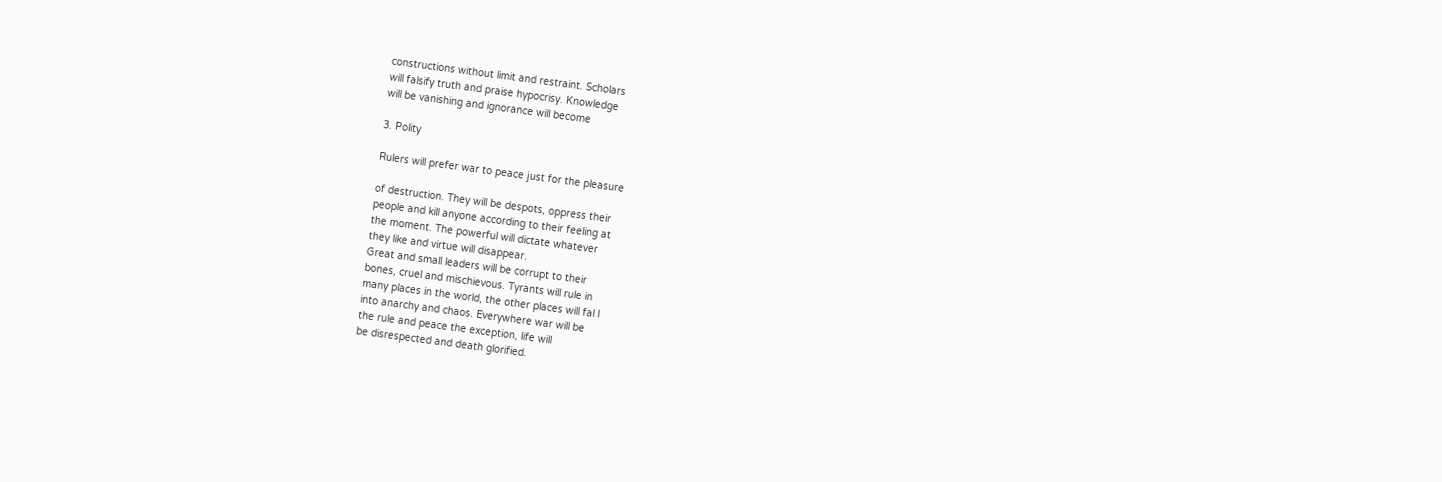constructions without limit and restraint. Scholars
will falsify truth and praise hypocrisy. Knowledge
will be vanishing and ignorance will become

3. Polity

Rulers will prefer war to peace just for the pleasure

of destruction. They will be despots, oppress their
people and kill anyone according to their feeling at
the moment. The powerful will dictate whatever
they like and virtue will disappear.
Great and small leaders will be corrupt to their
bones, cruel and mischievous. Tyrants will rule in
many places in the world, the other places will fal l
into anarchy and chaos. Everywhere war will be
the rule and peace the exception, life will
be disrespected and death glorified.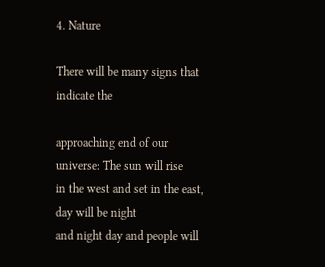4. Nature

There will be many signs that indicate the

approaching end of our universe: The sun will rise
in the west and set in the east, day will be night
and night day and people will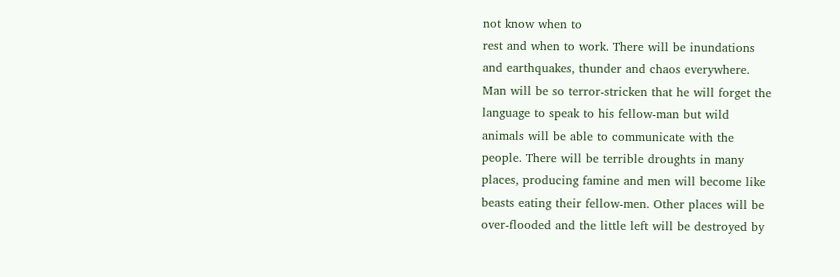not know when to
rest and when to work. There will be inundations
and earthquakes, thunder and chaos everywhere.
Man will be so terror-stricken that he will forget the
language to speak to his fellow-man but wild
animals will be able to communicate with the
people. There will be terrible droughts in many
places, producing famine and men will become like
beasts eating their fellow-men. Other places will be
over-flooded and the little left will be destroyed by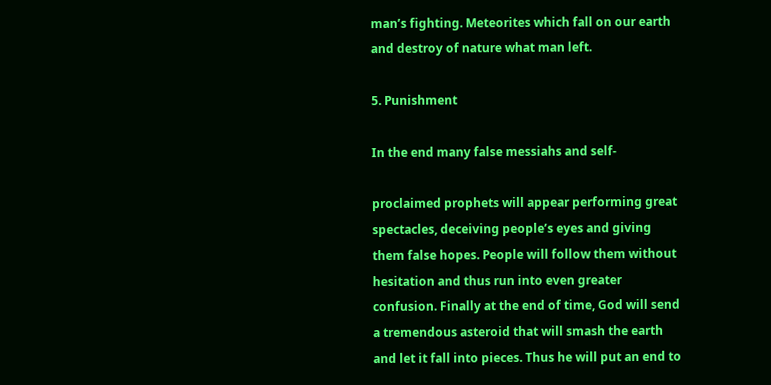man’s fighting. Meteorites which fall on our earth
and destroy of nature what man left.

5. Punishment

In the end many false messiahs and self-

proclaimed prophets will appear performing great
spectacles, deceiving people’s eyes and giving
them false hopes. People will follow them without
hesitation and thus run into even greater
confusion. Finally at the end of time, God will send
a tremendous asteroid that will smash the earth
and let it fall into pieces. Thus he will put an end to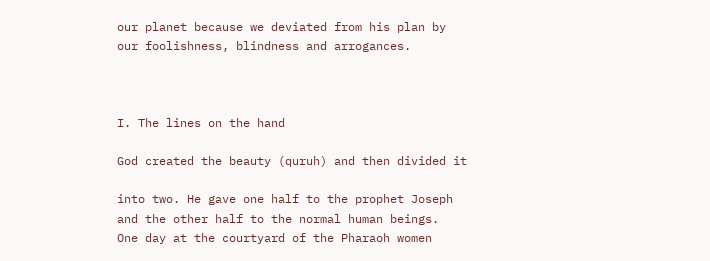our planet because we deviated from his plan by
our foolishness, blindness and arrogances.



I. The lines on the hand

God created the beauty (quruh) and then divided it

into two. He gave one half to the prophet Joseph
and the other half to the normal human beings.
One day at the courtyard of the Pharaoh women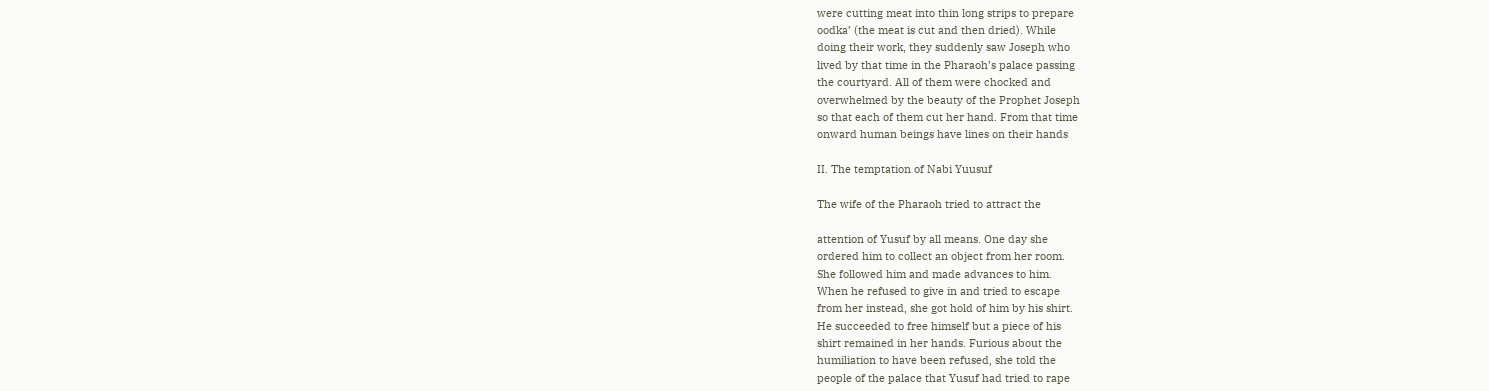were cutting meat into thin long strips to prepare
oodka’ (the meat is cut and then dried). While
doing their work, they suddenly saw Joseph who
lived by that time in the Pharaoh’s palace passing
the courtyard. All of them were chocked and
overwhelmed by the beauty of the Prophet Joseph
so that each of them cut her hand. From that time
onward human beings have lines on their hands

II. The temptation of Nabi Yuusuf

The wife of the Pharaoh tried to attract the

attention of Yusuf by all means. One day she
ordered him to collect an object from her room.
She followed him and made advances to him.
When he refused to give in and tried to escape
from her instead, she got hold of him by his shirt.
He succeeded to free himself but a piece of his
shirt remained in her hands. Furious about the
humiliation to have been refused, she told the
people of the palace that Yusuf had tried to rape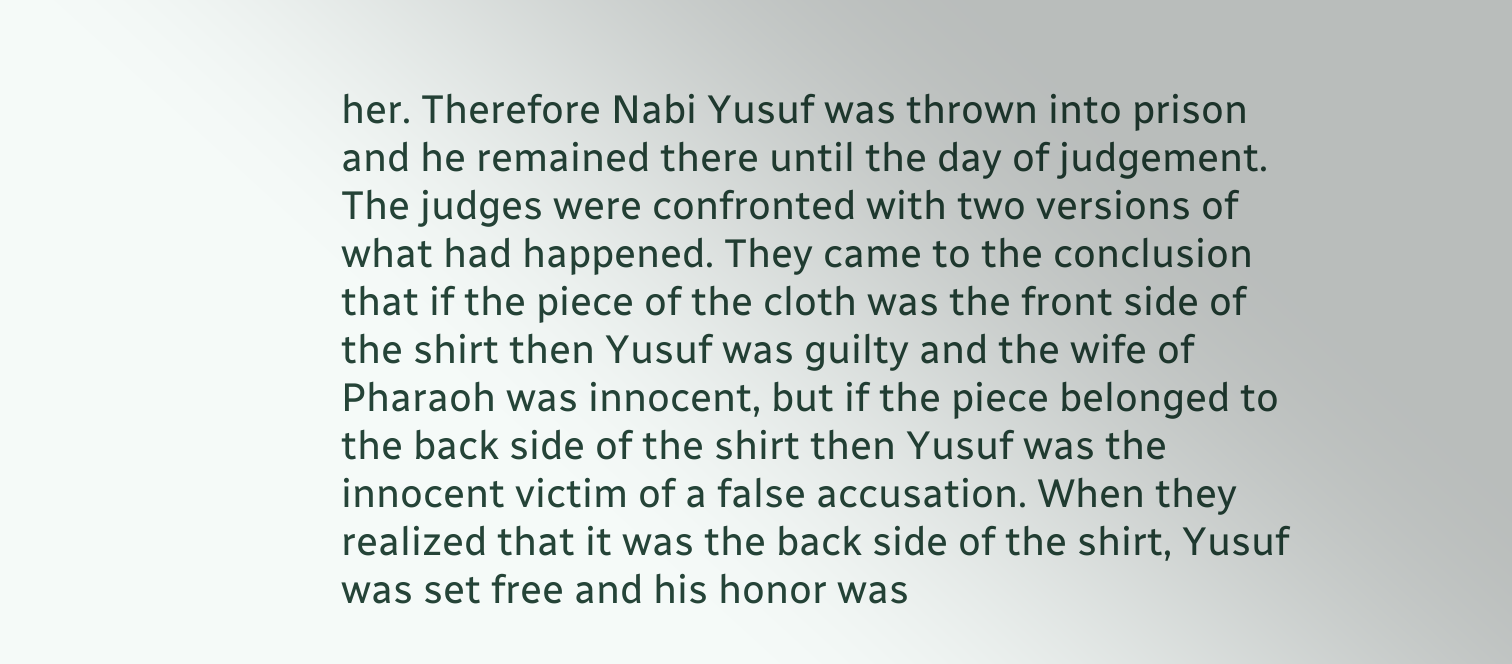her. Therefore Nabi Yusuf was thrown into prison
and he remained there until the day of judgement.
The judges were confronted with two versions of
what had happened. They came to the conclusion
that if the piece of the cloth was the front side of
the shirt then Yusuf was guilty and the wife of
Pharaoh was innocent, but if the piece belonged to
the back side of the shirt then Yusuf was the
innocent victim of a false accusation. When they
realized that it was the back side of the shirt, Yusuf
was set free and his honor was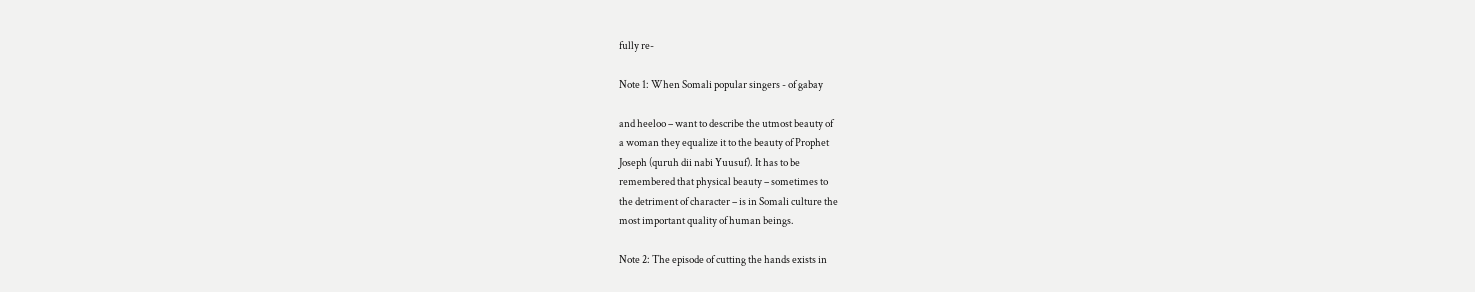fully re-

Note 1: When Somali popular singers - of gabay

and heeloo – want to describe the utmost beauty of
a woman they equalize it to the beauty of Prophet
Joseph (quruh dii nabi Yuusuf). It has to be
remembered that physical beauty – sometimes to
the detriment of character – is in Somali culture the
most important quality of human beings.

Note 2: The episode of cutting the hands exists in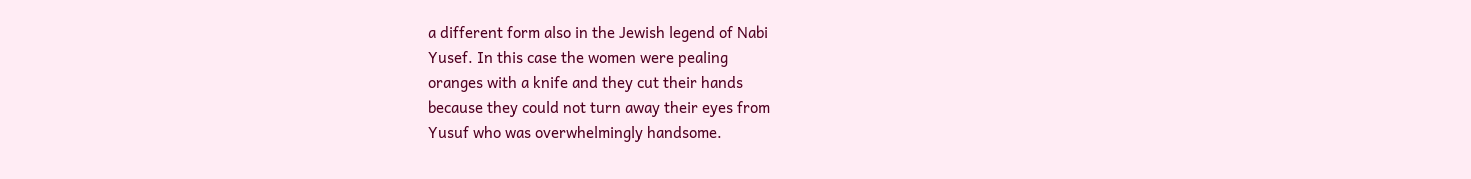a different form also in the Jewish legend of Nabi
Yusef. In this case the women were pealing
oranges with a knife and they cut their hands
because they could not turn away their eyes from
Yusuf who was overwhelmingly handsome.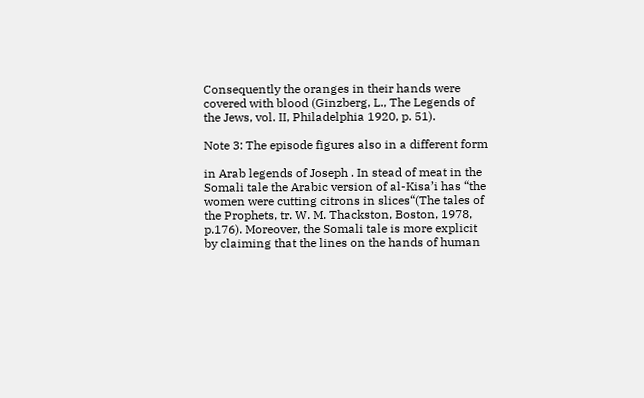Consequently the oranges in their hands were
covered with blood (Ginzberg, L., The Legends of
the Jews, vol. II, Philadelphia 1920, p. 51).

Note 3: The episode figures also in a different form

in Arab legends of Joseph . In stead of meat in the
Somali tale the Arabic version of al-Kisa’i has “the
women were cutting citrons in slices“(The tales of
the Prophets, tr. W. M. Thackston, Boston, 1978,
p.176). Moreover, the Somali tale is more explicit
by claiming that the lines on the hands of human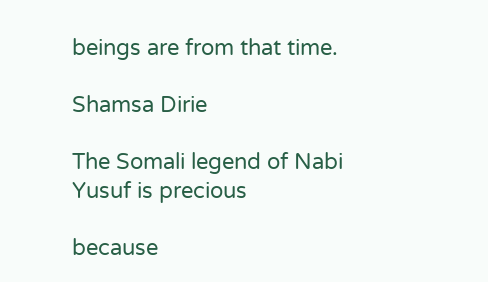beings are from that time.

Shamsa Dirie

The Somali legend of Nabi Yusuf is precious

because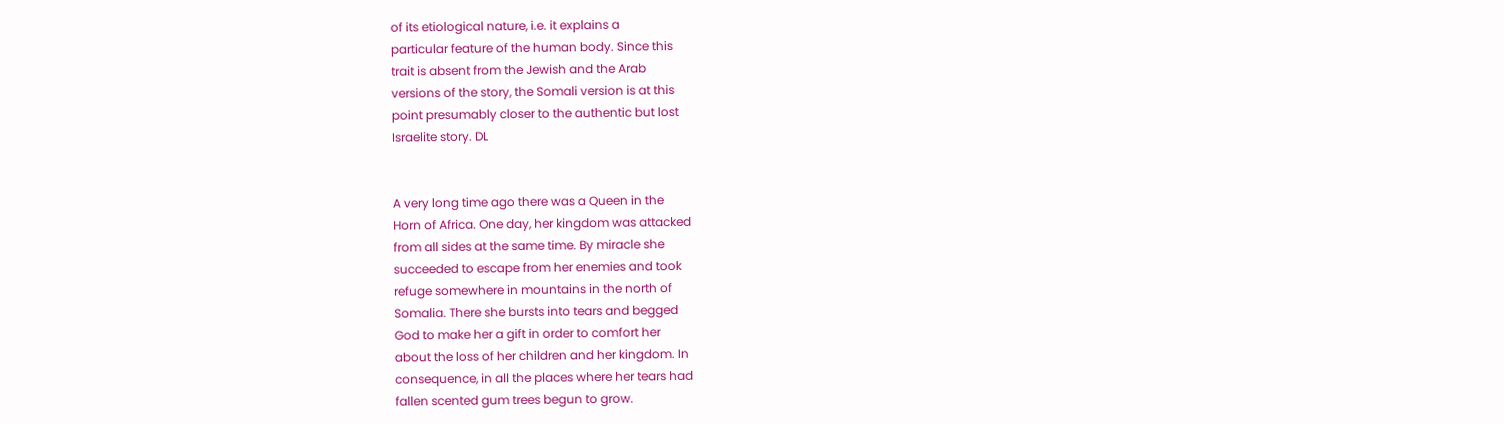of its etiological nature, i.e. it explains a
particular feature of the human body. Since this
trait is absent from the Jewish and the Arab
versions of the story, the Somali version is at this
point presumably closer to the authentic but lost
Israelite story. DL


A very long time ago there was a Queen in the
Horn of Africa. One day, her kingdom was attacked
from all sides at the same time. By miracle she
succeeded to escape from her enemies and took
refuge somewhere in mountains in the north of
Somalia. There she bursts into tears and begged
God to make her a gift in order to comfort her
about the loss of her children and her kingdom. In
consequence, in all the places where her tears had
fallen scented gum trees begun to grow.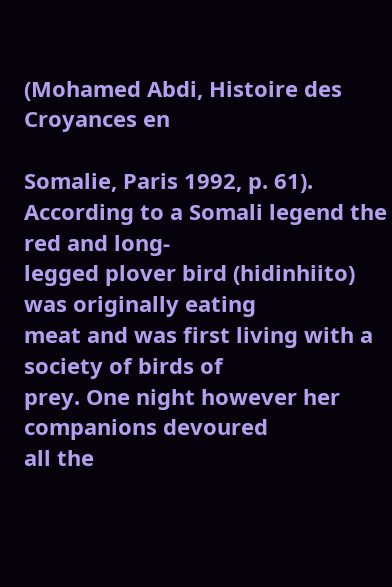(Mohamed Abdi, Histoire des Croyances en

Somalie, Paris 1992, p. 61).
According to a Somali legend the red and long-
legged plover bird (hidinhiito) was originally eating
meat and was first living with a society of birds of
prey. One night however her companions devoured
all the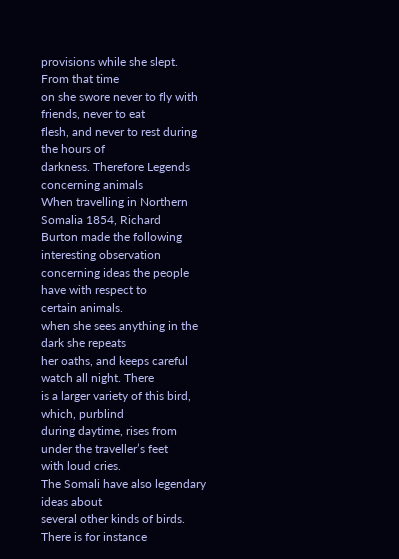provisions while she slept. From that time
on she swore never to fly with friends, never to eat
flesh, and never to rest during the hours of
darkness. Therefore Legends concerning animals
When travelling in Northern Somalia 1854, Richard
Burton made the following interesting observation
concerning ideas the people have with respect to
certain animals.
when she sees anything in the dark she repeats
her oaths, and keeps careful watch all night. There
is a larger variety of this bird, which, purblind
during daytime, rises from under the traveller’s feet
with loud cries.
The Somali have also legendary ideas about
several other kinds of birds. There is for instance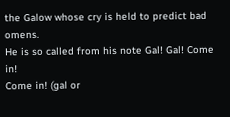the Galow whose cry is held to predict bad omens.
He is so called from his note Gal! Gal! Come in!
Come in! (gal or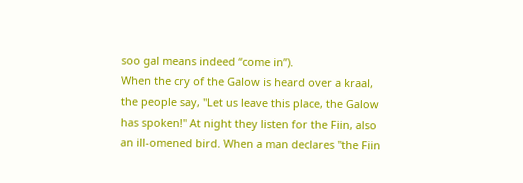soo gal means indeed “come in”).
When the cry of the Galow is heard over a kraal,
the people say, "Let us leave this place, the Galow
has spoken!" At night they listen for the Fiin, also
an ill-omened bird. When a man declares "the Fiin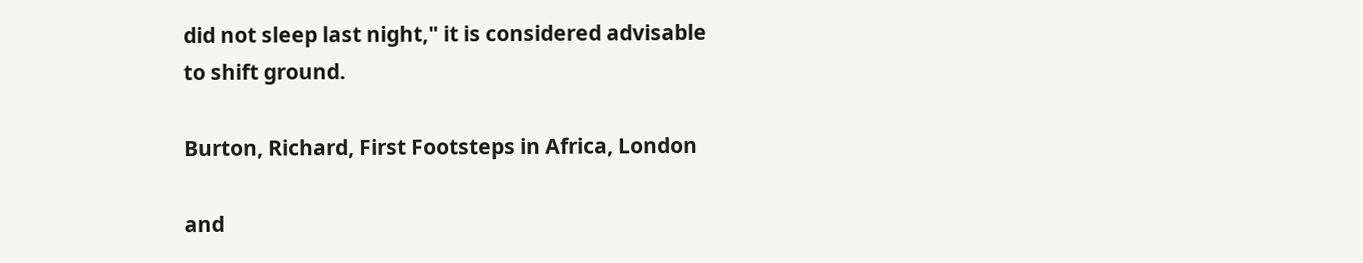did not sleep last night," it is considered advisable
to shift ground.

Burton, Richard, First Footsteps in Africa, London

and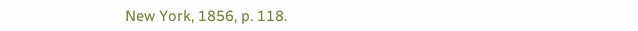New York, 1856, p. 118.